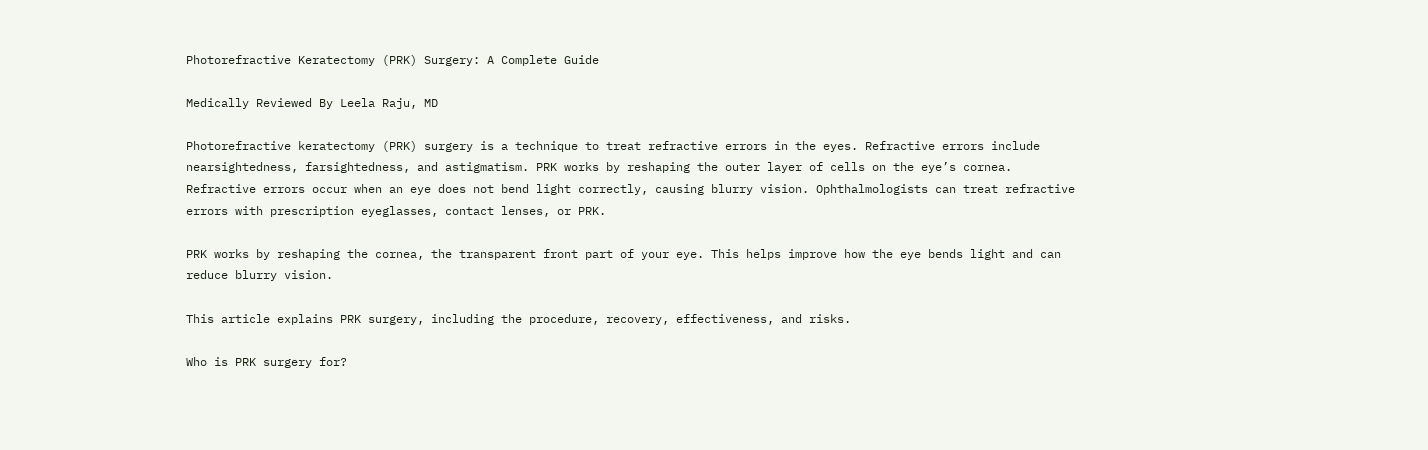Photorefractive Keratectomy (PRK) Surgery: A Complete Guide

Medically Reviewed By Leela Raju, MD

Photorefractive keratectomy (PRK) surgery is a technique to treat refractive errors in the eyes. Refractive errors include nearsightedness, farsightedness, and astigmatism. PRK works by reshaping the outer layer of cells on the eye’s cornea. Refractive errors occur when an eye does not bend light correctly, causing blurry vision. Ophthalmologists can treat refractive errors with prescription eyeglasses, contact lenses, or PRK.

PRK works by reshaping the cornea, the transparent front part of your eye. This helps improve how the eye bends light and can reduce blurry vision.

This article explains PRK surgery, including the procedure, recovery, effectiveness, and risks.

Who is PRK surgery for?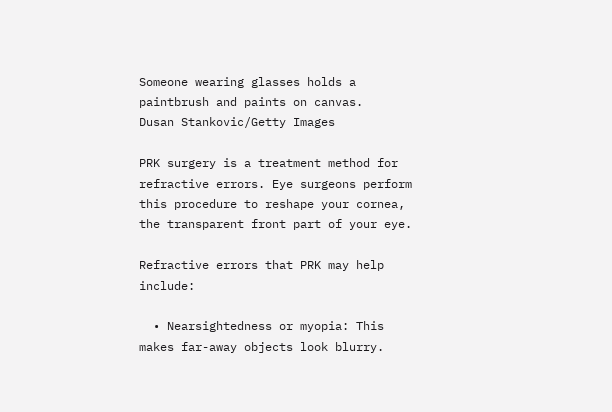Someone wearing glasses holds a paintbrush and paints on canvas.
Dusan Stankovic/Getty Images

PRK surgery is a treatment method for refractive errors. Eye surgeons perform this procedure to reshape your cornea, the transparent front part of your eye.

Refractive errors that PRK may help include:

  • Nearsightedness or myopia: This makes far-away objects look blurry.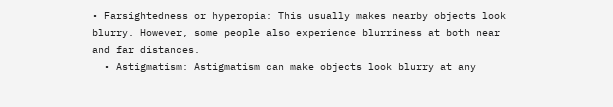• Farsightedness or hyperopia: This usually makes nearby objects look blurry. However, some people also experience blurriness at both near and far distances.
  • Astigmatism: Astigmatism can make objects look blurry at any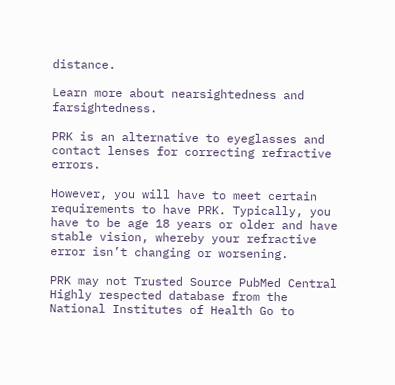distance.

Learn more about nearsightedness and farsightedness.

PRK is an alternative to eyeglasses and contact lenses for correcting refractive errors.

However, you will have to meet certain requirements to have PRK. Typically, you have to be age 18 years or older and have stable vision, whereby your refractive error isn’t changing or worsening.

PRK may not Trusted Source PubMed Central Highly respected database from the National Institutes of Health Go to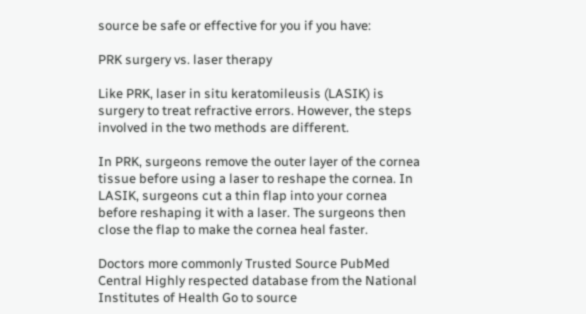source be safe or effective for you if you have:

PRK surgery vs. laser therapy

Like PRK, laser in situ keratomileusis (LASIK) is surgery to treat refractive errors. However, the steps involved in the two methods are different.

In PRK, surgeons remove the outer layer of the cornea tissue before using a laser to reshape the cornea. In LASIK, surgeons cut a thin flap into your cornea before reshaping it with a laser. The surgeons then close the flap to make the cornea heal faster.

Doctors more commonly Trusted Source PubMed Central Highly respected database from the National Institutes of Health Go to source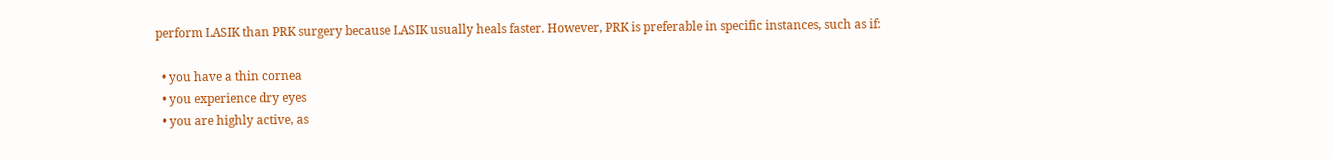perform LASIK than PRK surgery because LASIK usually heals faster. However, PRK is preferable in specific instances, such as if:

  • you have a thin cornea
  • you experience dry eyes
  • you are highly active, as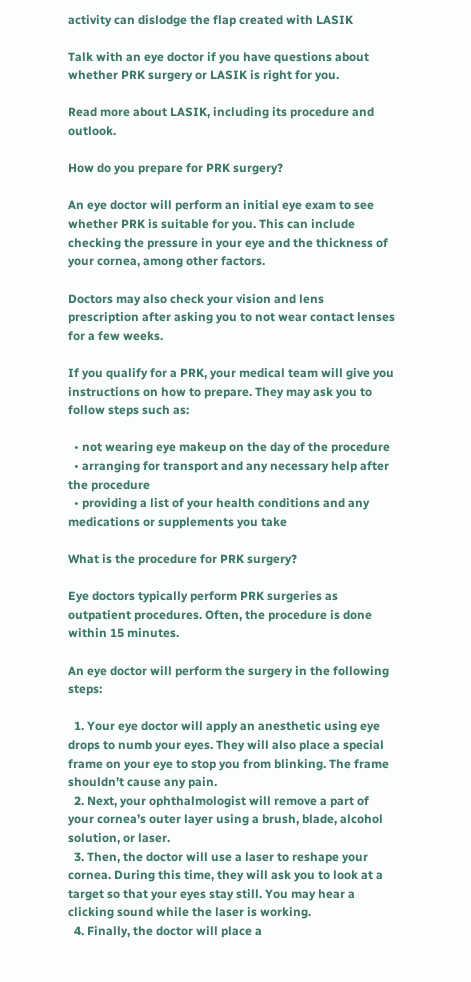activity can dislodge the flap created with LASIK

Talk with an eye doctor if you have questions about whether PRK surgery or LASIK is right for you.

Read more about LASIK, including its procedure and outlook.

How do you prepare for PRK surgery?

An eye doctor will perform an initial eye exam to see whether PRK is suitable for you. This can include checking the pressure in your eye and the thickness of your cornea, among other factors.

Doctors may also check your vision and lens prescription after asking you to not wear contact lenses for a few weeks.

If you qualify for a PRK, your medical team will give you instructions on how to prepare. They may ask you to follow steps such as:

  • not wearing eye makeup on the day of the procedure
  • arranging for transport and any necessary help after the procedure
  • providing a list of your health conditions and any medications or supplements you take

What is the procedure for PRK surgery?

Eye doctors typically perform PRK surgeries as outpatient procedures. Often, the procedure is done within 15 minutes.

An eye doctor will perform the surgery in the following steps:

  1. Your eye doctor will apply an anesthetic using eye drops to numb your eyes. They will also place a special frame on your eye to stop you from blinking. The frame shouldn’t cause any pain.
  2. Next, your ophthalmologist will remove a part of your cornea’s outer layer using a brush, blade, alcohol solution, or laser.
  3. Then, the doctor will use a laser to reshape your cornea. During this time, they will ask you to look at a target so that your eyes stay still. You may hear a clicking sound while the laser is working.
  4. Finally, the doctor will place a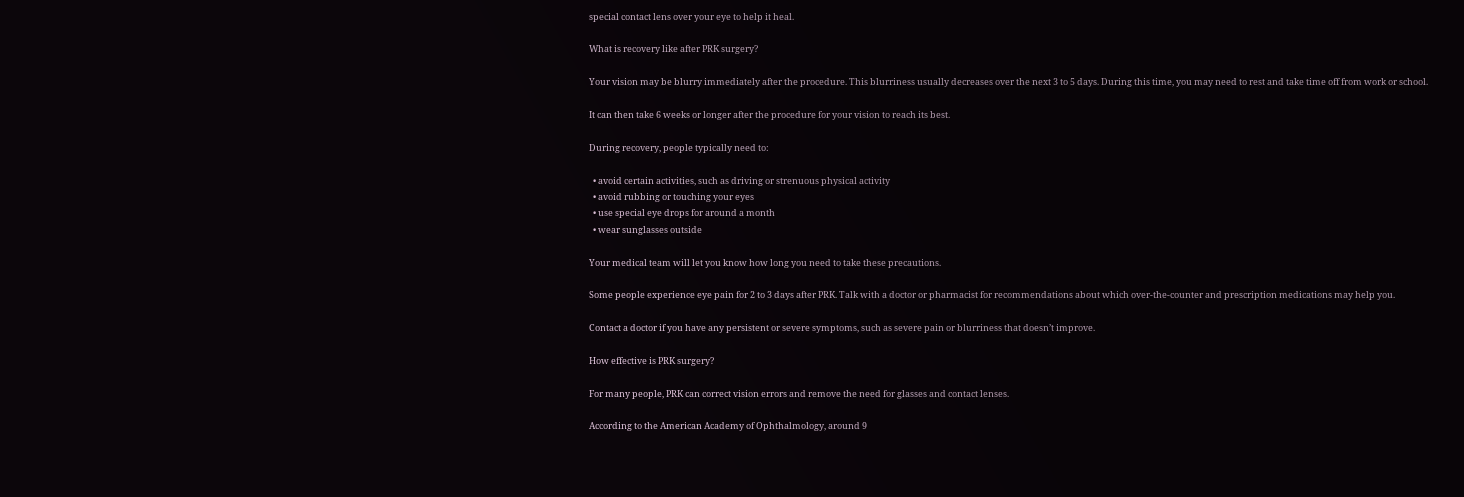special contact lens over your eye to help it heal.

What is recovery like after PRK surgery?

Your vision may be blurry immediately after the procedure. This blurriness usually decreases over the next 3 to 5 days. During this time, you may need to rest and take time off from work or school.

It can then take 6 weeks or longer after the procedure for your vision to reach its best.

During recovery, people typically need to:

  • avoid certain activities, such as driving or strenuous physical activity
  • avoid rubbing or touching your eyes
  • use special eye drops for around a month
  • wear sunglasses outside

Your medical team will let you know how long you need to take these precautions.

Some people experience eye pain for 2 to 3 days after PRK. Talk with a doctor or pharmacist for recommendations about which over-the-counter and prescription medications may help you.

Contact a doctor if you have any persistent or severe symptoms, such as severe pain or blurriness that doesn’t improve.

How effective is PRK surgery?

For many people, PRK can correct vision errors and remove the need for glasses and contact lenses.

According to the American Academy of Ophthalmology, around 9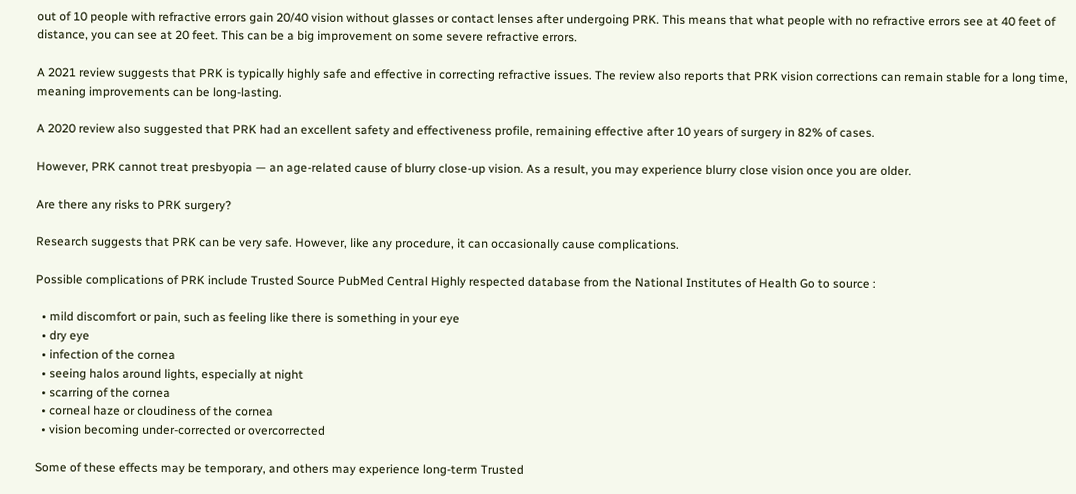out of 10 people with refractive errors gain 20/40 vision without glasses or contact lenses after undergoing PRK. This means that what people with no refractive errors see at 40 feet of distance, you can see at 20 feet. This can be a big improvement on some severe refractive errors.

A 2021 review suggests that PRK is typically highly safe and effective in correcting refractive issues. The review also reports that PRK vision corrections can remain stable for a long time, meaning improvements can be long-lasting.

A 2020 review also suggested that PRK had an excellent safety and effectiveness profile, remaining effective after 10 years of surgery in 82% of cases.

However, PRK cannot treat presbyopia — an age-related cause of blurry close-up vision. As a result, you may experience blurry close vision once you are older.

Are there any risks to PRK surgery?

Research suggests that PRK can be very safe. However, like any procedure, it can occasionally cause complications.

Possible complications of PRK include Trusted Source PubMed Central Highly respected database from the National Institutes of Health Go to source :

  • mild discomfort or pain, such as feeling like there is something in your eye
  • dry eye
  • infection of the cornea
  • seeing halos around lights, especially at night
  • scarring of the cornea
  • corneal haze or cloudiness of the cornea
  • vision becoming under-corrected or overcorrected

Some of these effects may be temporary, and others may experience long-term Trusted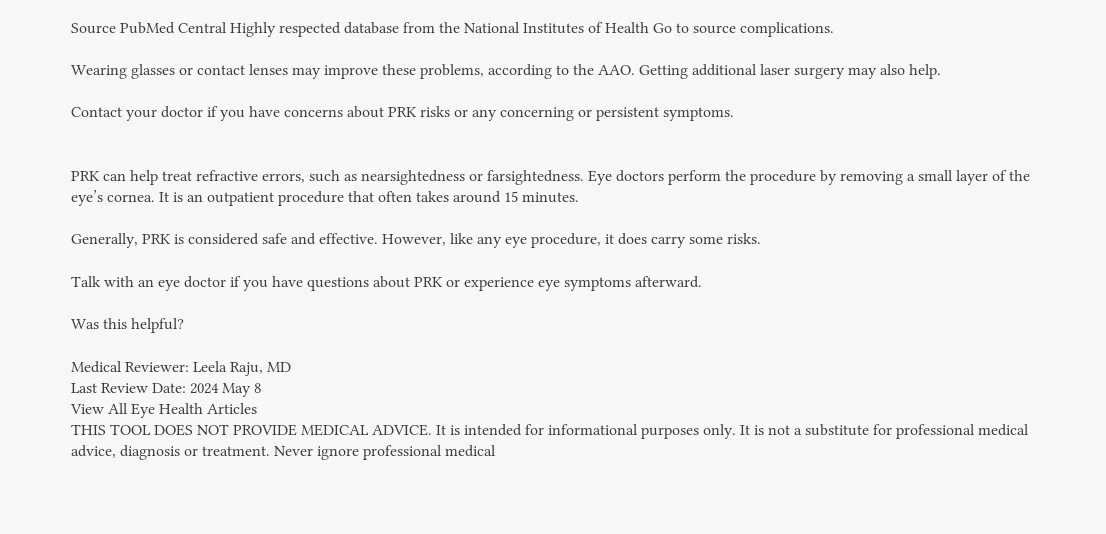Source PubMed Central Highly respected database from the National Institutes of Health Go to source complications.

Wearing glasses or contact lenses may improve these problems, according to the AAO. Getting additional laser surgery may also help.

Contact your doctor if you have concerns about PRK risks or any concerning or persistent symptoms.


PRK can help treat refractive errors, such as nearsightedness or farsightedness. Eye doctors perform the procedure by removing a small layer of the eye’s cornea. It is an outpatient procedure that often takes around 15 minutes.

Generally, PRK is considered safe and effective. However, like any eye procedure, it does carry some risks.

Talk with an eye doctor if you have questions about PRK or experience eye symptoms afterward.

Was this helpful?

Medical Reviewer: Leela Raju, MD
Last Review Date: 2024 May 8
View All Eye Health Articles
THIS TOOL DOES NOT PROVIDE MEDICAL ADVICE. It is intended for informational purposes only. It is not a substitute for professional medical advice, diagnosis or treatment. Never ignore professional medical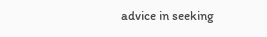advice in seeking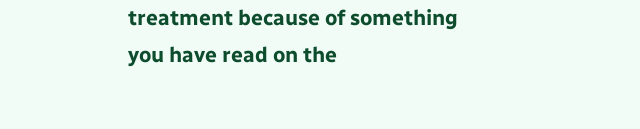treatment because of something you have read on the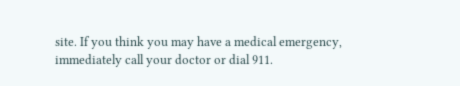site. If you think you may have a medical emergency, immediately call your doctor or dial 911.